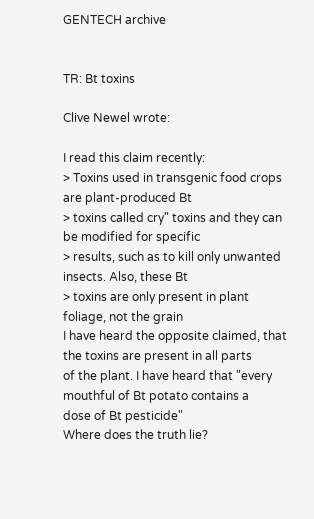GENTECH archive


TR: Bt toxins

Clive Newel wrote:

I read this claim recently:
> Toxins used in transgenic food crops are plant-produced Bt
> toxins called cry" toxins and they can be modified for specific
> results, such as to kill only unwanted insects. Also, these Bt
> toxins are only present in plant foliage, not the grain
I have heard the opposite claimed, that the toxins are present in all parts
of the plant. I have heard that "every mouthful of Bt potato contains a
dose of Bt pesticide"
Where does the truth lie?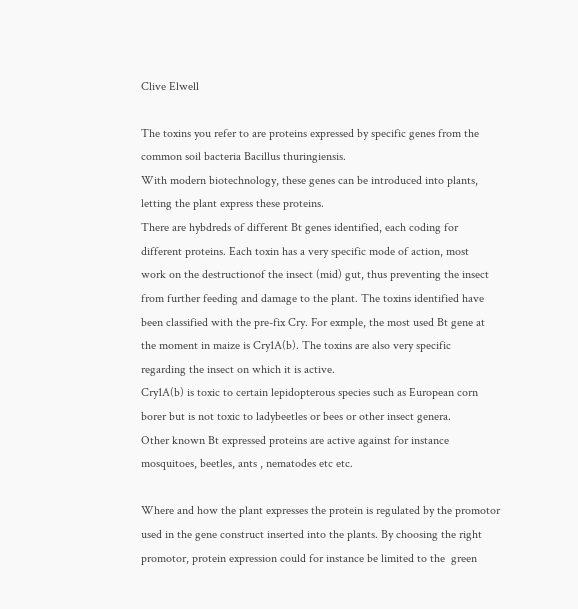Clive Elwell

The toxins you refer to are proteins expressed by specific genes from the
common soil bacteria Bacillus thuringiensis.
With modern biotechnology, these genes can be introduced into plants,
letting the plant express these proteins.
There are hybdreds of different Bt genes identified, each coding for
different proteins. Each toxin has a very specific mode of action, most
work on the destructionof the insect (mid) gut, thus preventing the insect
from further feeding and damage to the plant. The toxins identified have
been classified with the pre-fix Cry. For exmple, the most used Bt gene at
the moment in maize is Cry1A(b). The toxins are also very specific
regarding the insect on which it is active.
Cry1A(b) is toxic to certain lepidopterous species such as European corn
borer but is not toxic to ladybeetles or bees or other insect genera.
Other known Bt expressed proteins are active against for instance
mosquitoes, beetles, ants , nematodes etc etc.

Where and how the plant expresses the protein is regulated by the promotor
used in the gene construct inserted into the plants. By choosing the right
promotor, protein expression could for instance be limited to the  green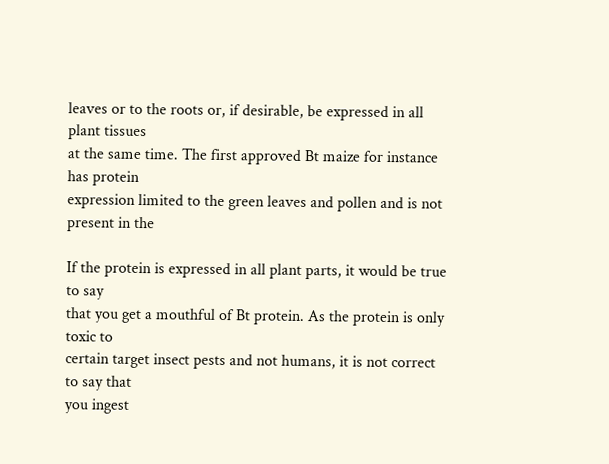leaves or to the roots or, if desirable, be expressed in all plant tissues
at the same time. The first approved Bt maize for instance has protein
expression limited to the green leaves and pollen and is not present in the

If the protein is expressed in all plant parts, it would be true to say
that you get a mouthful of Bt protein. As the protein is only toxic to
certain target insect pests and not humans, it is not correct to say that
you ingest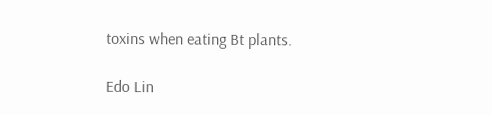toxins when eating Bt plants.

Edo Lin